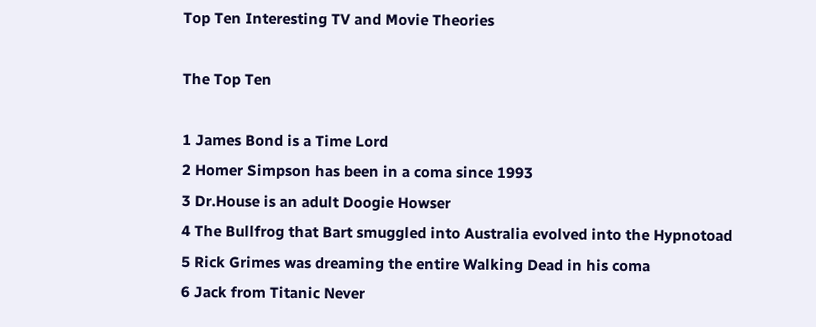Top Ten Interesting TV and Movie Theories

The Top Ten

1 James Bond is a Time Lord
2 Homer Simpson has been in a coma since 1993
3 Dr.House is an adult Doogie Howser
4 The Bullfrog that Bart smuggled into Australia evolved into the Hypnotoad
5 Rick Grimes was dreaming the entire Walking Dead in his coma
6 Jack from Titanic Never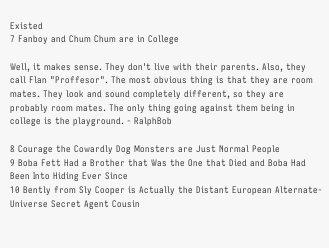Existed
7 Fanboy and Chum Chum are in College

Well, it makes sense. They don't live with their parents. Also, they call Flan "Proffesor". The most obvious thing is that they are room mates. They look and sound completely different, so they are probably room mates. The only thing going against them being in college is the playground. - RalphBob

8 Courage the Cowardly Dog Monsters are Just Normal People
9 Boba Fett Had a Brother that Was the One that Died and Boba Had Been Into Hiding Ever Since
10 Bently from Sly Cooper is Actually the Distant European Alternate-Universe Secret Agent Cousin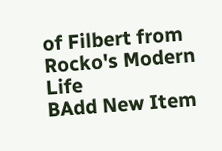of Filbert from Rocko's Modern Life
BAdd New Item